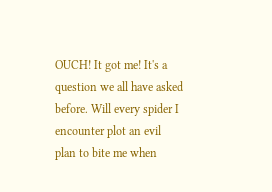OUCH! It got me! It's a question we all have asked before. Will every spider I encounter plot an evil plan to bite me when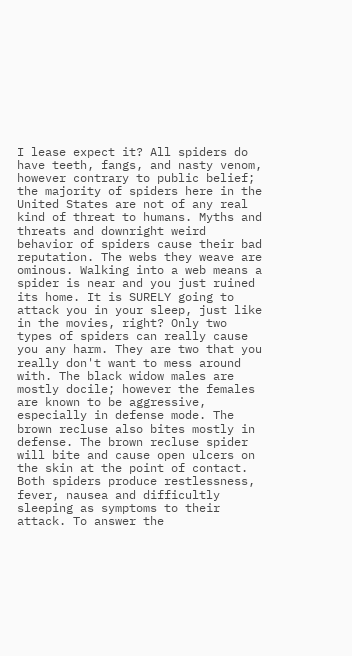I lease expect it? All spiders do have teeth, fangs, and nasty venom, however contrary to public belief; the majority of spiders here in the United States are not of any real kind of threat to humans. Myths and threats and downright weird behavior of spiders cause their bad reputation. The webs they weave are ominous. Walking into a web means a spider is near and you just ruined its home. It is SURELY going to attack you in your sleep, just like in the movies, right? Only two types of spiders can really cause you any harm. They are two that you really don't want to mess around with. The black widow males are mostly docile; however the females are known to be aggressive, especially in defense mode. The brown recluse also bites mostly in defense. The brown recluse spider will bite and cause open ulcers on the skin at the point of contact. Both spiders produce restlessness, fever, nausea and difficultly sleeping as symptoms to their attack. To answer the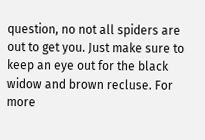question, no not all spiders are out to get you. Just make sure to keep an eye out for the black widow and brown recluse. For more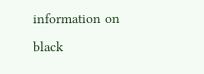information on black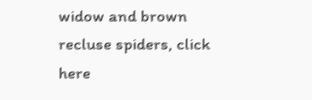widow and brown recluse spiders, click here